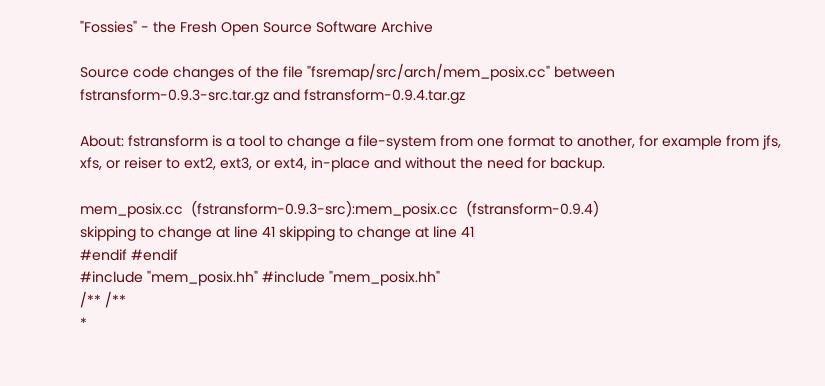"Fossies" - the Fresh Open Source Software Archive

Source code changes of the file "fsremap/src/arch/mem_posix.cc" between
fstransform-0.9.3-src.tar.gz and fstransform-0.9.4.tar.gz

About: fstransform is a tool to change a file-system from one format to another, for example from jfs, xfs, or reiser to ext2, ext3, or ext4, in-place and without the need for backup.

mem_posix.cc  (fstransform-0.9.3-src):mem_posix.cc  (fstransform-0.9.4)
skipping to change at line 41 skipping to change at line 41
#endif #endif
#include "mem_posix.hh" #include "mem_posix.hh"
/** /**
*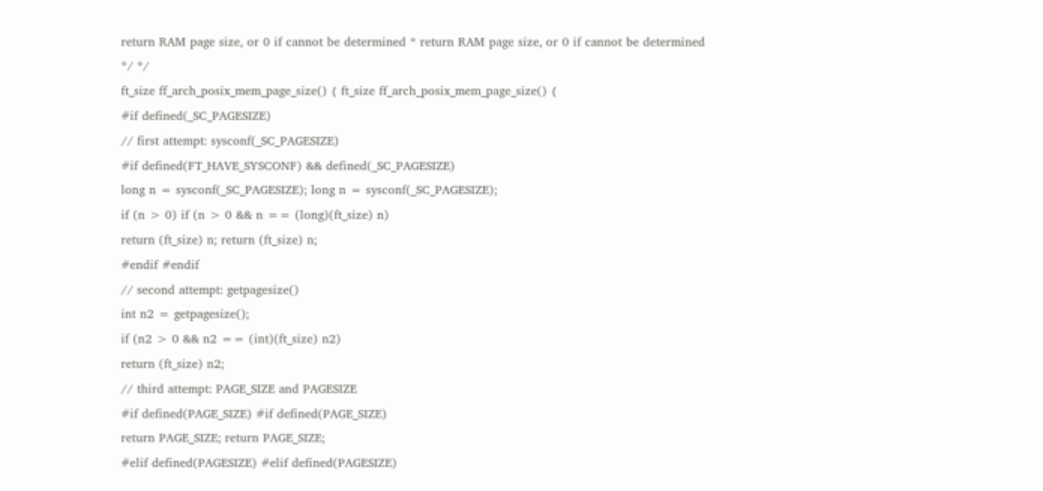return RAM page size, or 0 if cannot be determined * return RAM page size, or 0 if cannot be determined
*/ */
ft_size ff_arch_posix_mem_page_size() { ft_size ff_arch_posix_mem_page_size() {
#if defined(_SC_PAGESIZE)
// first attempt: sysconf(_SC_PAGESIZE)
#if defined(FT_HAVE_SYSCONF) && defined(_SC_PAGESIZE)
long n = sysconf(_SC_PAGESIZE); long n = sysconf(_SC_PAGESIZE);
if (n > 0) if (n > 0 && n == (long)(ft_size) n)
return (ft_size) n; return (ft_size) n;
#endif #endif
// second attempt: getpagesize()
int n2 = getpagesize();
if (n2 > 0 && n2 == (int)(ft_size) n2)
return (ft_size) n2;
// third attempt: PAGE_SIZE and PAGESIZE
#if defined(PAGE_SIZE) #if defined(PAGE_SIZE)
return PAGE_SIZE; return PAGE_SIZE;
#elif defined(PAGESIZE) #elif defined(PAGESIZE)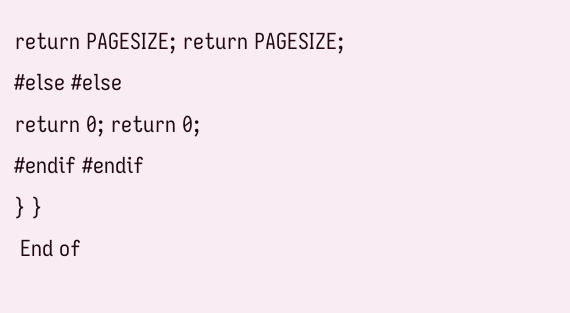return PAGESIZE; return PAGESIZE;
#else #else
return 0; return 0;
#endif #endif
} }
 End of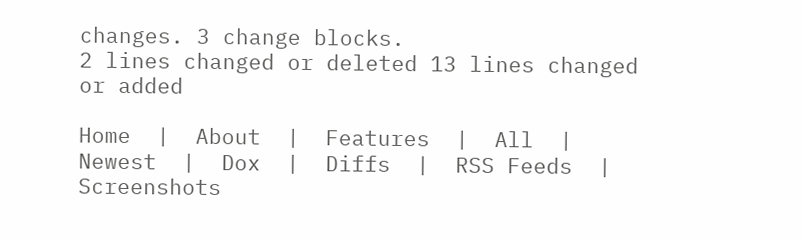changes. 3 change blocks.
2 lines changed or deleted 13 lines changed or added

Home  |  About  |  Features  |  All  |  Newest  |  Dox  |  Diffs  |  RSS Feeds  |  Screenshots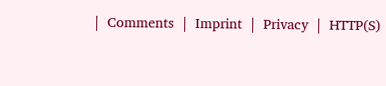|  Comments  |  Imprint  |  Privacy  |  HTTP(S)